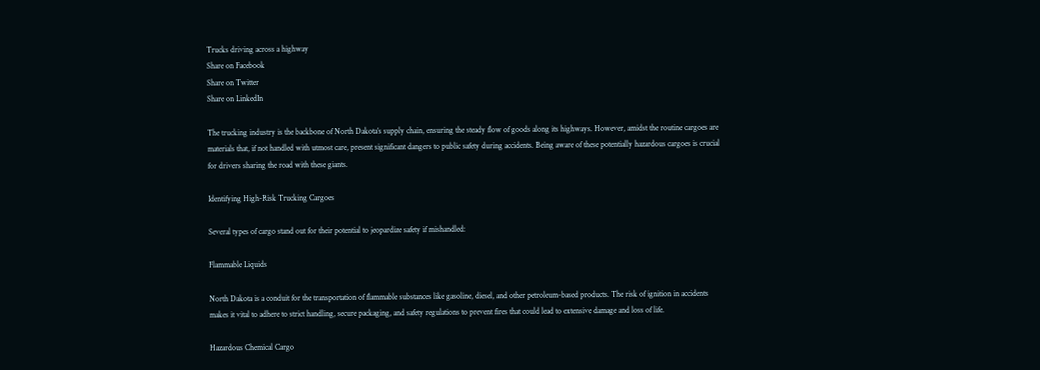Trucks driving across a highway
Share on Facebook
Share on Twitter
Share on LinkedIn

The trucking industry is the backbone of North Dakota’s supply chain, ensuring the steady flow of goods along its highways. However, amidst the routine cargoes are materials that, if not handled with utmost care, present significant dangers to public safety during accidents. Being aware of these potentially hazardous cargoes is crucial for drivers sharing the road with these giants.

Identifying High-Risk Trucking Cargoes

Several types of cargo stand out for their potential to jeopardize safety if mishandled:

Flammable Liquids

North Dakota is a conduit for the transportation of flammable substances like gasoline, diesel, and other petroleum-based products. The risk of ignition in accidents makes it vital to adhere to strict handling, secure packaging, and safety regulations to prevent fires that could lead to extensive damage and loss of life.

Hazardous Chemical Cargo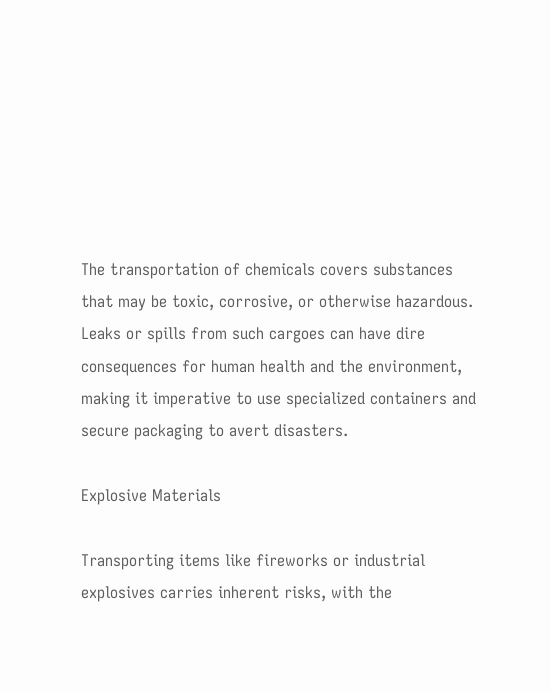The transportation of chemicals covers substances that may be toxic, corrosive, or otherwise hazardous. Leaks or spills from such cargoes can have dire consequences for human health and the environment, making it imperative to use specialized containers and secure packaging to avert disasters.

Explosive Materials

Transporting items like fireworks or industrial explosives carries inherent risks, with the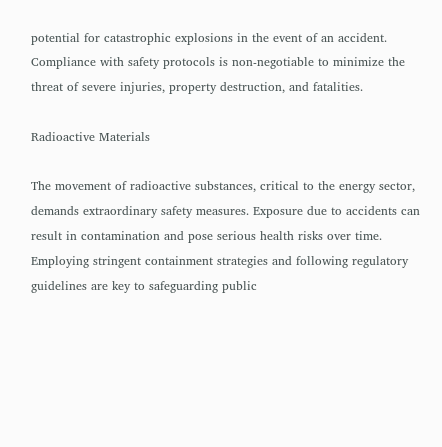potential for catastrophic explosions in the event of an accident. Compliance with safety protocols is non-negotiable to minimize the threat of severe injuries, property destruction, and fatalities.

Radioactive Materials

The movement of radioactive substances, critical to the energy sector, demands extraordinary safety measures. Exposure due to accidents can result in contamination and pose serious health risks over time. Employing stringent containment strategies and following regulatory guidelines are key to safeguarding public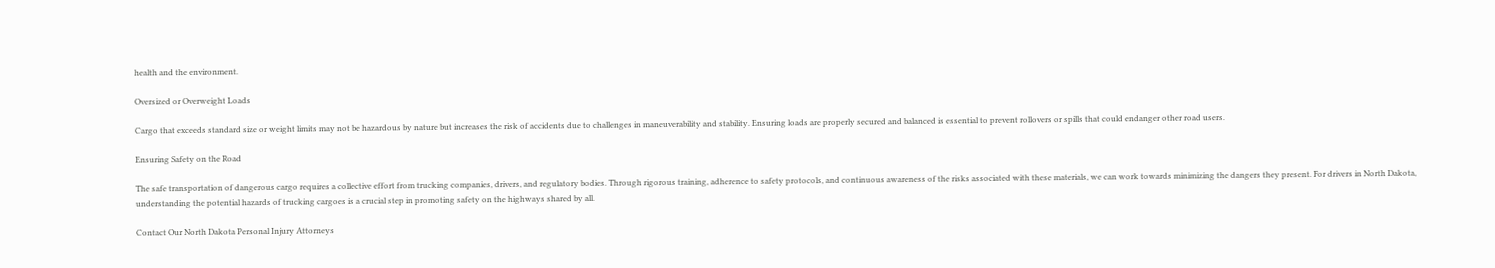health and the environment.

Oversized or Overweight Loads

Cargo that exceeds standard size or weight limits may not be hazardous by nature but increases the risk of accidents due to challenges in maneuverability and stability. Ensuring loads are properly secured and balanced is essential to prevent rollovers or spills that could endanger other road users.

Ensuring Safety on the Road

The safe transportation of dangerous cargo requires a collective effort from trucking companies, drivers, and regulatory bodies. Through rigorous training, adherence to safety protocols, and continuous awareness of the risks associated with these materials, we can work towards minimizing the dangers they present. For drivers in North Dakota, understanding the potential hazards of trucking cargoes is a crucial step in promoting safety on the highways shared by all.

Contact Our North Dakota Personal Injury Attorneys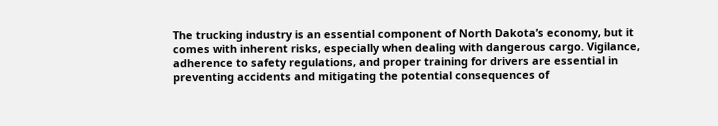The trucking industry is an essential component of North Dakota’s economy, but it comes with inherent risks, especially when dealing with dangerous cargo. Vigilance, adherence to safety regulations, and proper training for drivers are essential in preventing accidents and mitigating the potential consequences of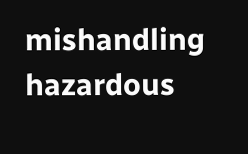mishandling hazardous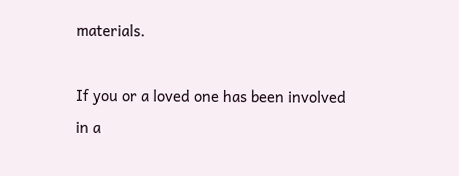materials.

If you or a loved one has been involved in a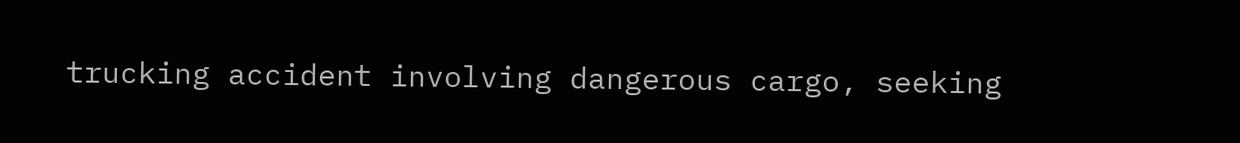trucking accident involving dangerous cargo, seeking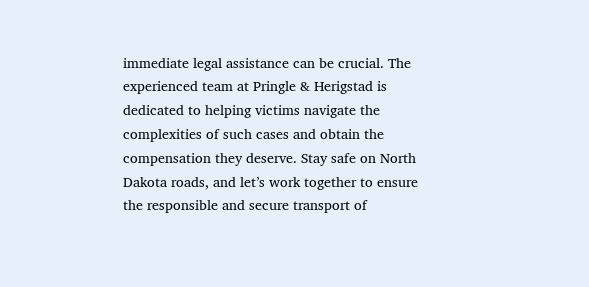immediate legal assistance can be crucial. The experienced team at Pringle & Herigstad is dedicated to helping victims navigate the complexities of such cases and obtain the compensation they deserve. Stay safe on North Dakota roads, and let’s work together to ensure the responsible and secure transport of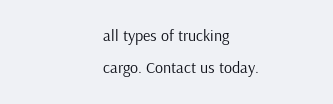all types of trucking cargo. Contact us today.